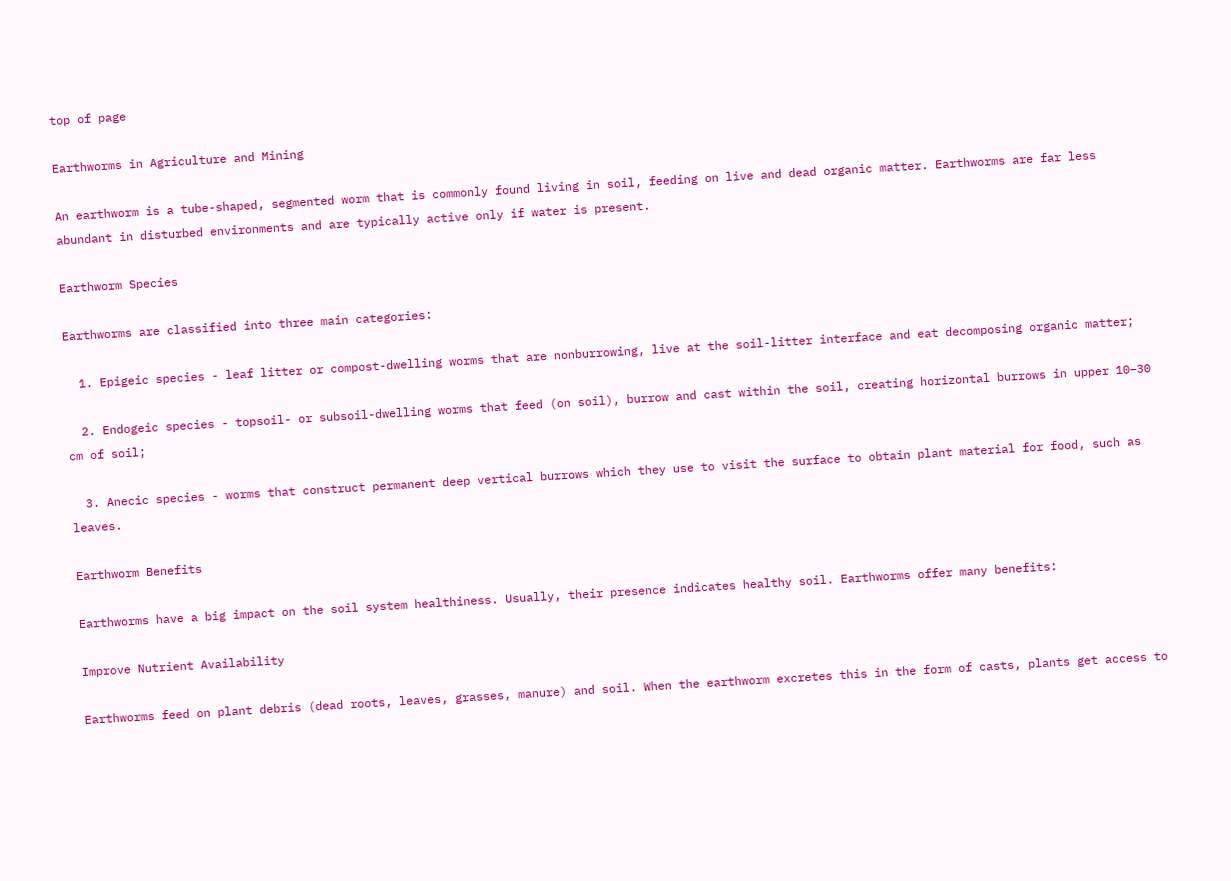top of page

Earthworms in Agriculture and Mining

An earthworm is a tube-shaped, segmented worm that is commonly found living in soil, feeding on live and dead organic matter. Earthworms are far less abundant in disturbed environments and are typically active only if water is present.

Earthworm Species

Earthworms are classified into three main categories:

  1. Epigeic species - leaf litter or compost-dwelling worms that are nonburrowing, live at the soil-litter interface and eat decomposing organic matter;

  2. Endogeic species - topsoil- or subsoil-dwelling worms that feed (on soil), burrow and cast within the soil, creating horizontal burrows in upper 10–30 cm of soil;

  3. Anecic species - worms that construct permanent deep vertical burrows which they use to visit the surface to obtain plant material for food, such as leaves.

Earthworm Benefits

Earthworms have a big impact on the soil system healthiness. Usually, their presence indicates healthy soil. Earthworms offer many benefits:

Improve Nutrient Availability

Earthworms feed on plant debris (dead roots, leaves, grasses, manure) and soil. When the earthworm excretes this in the form of casts, plants get access to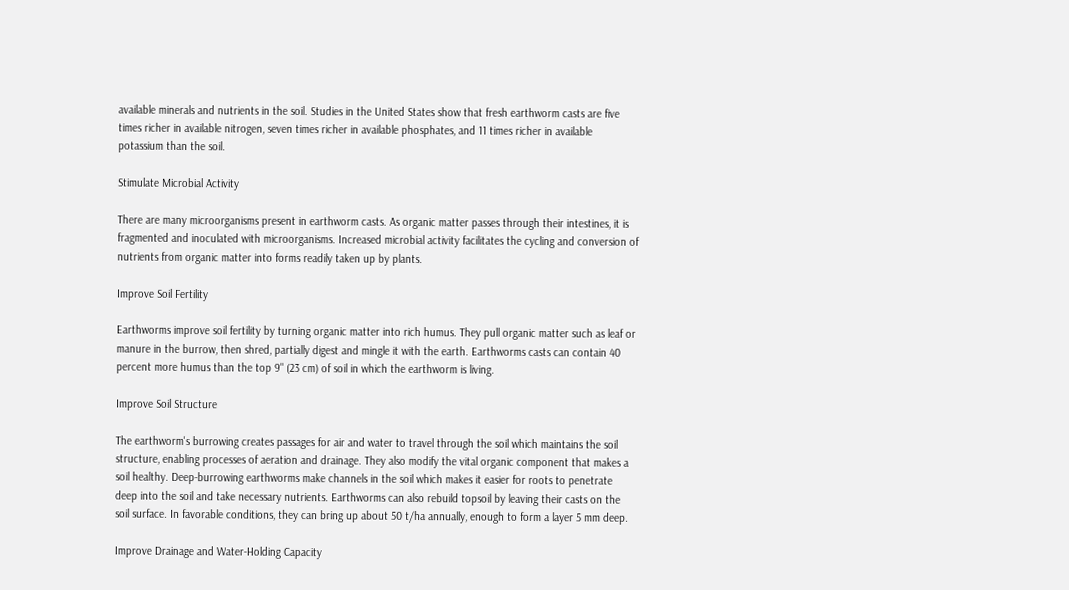available minerals and nutrients in the soil. Studies in the United States show that fresh earthworm casts are five times richer in available nitrogen, seven times richer in available phosphates, and 11 times richer in available potassium than the soil.

Stimulate Microbial Activity

There are many microorganisms present in earthworm casts. As organic matter passes through their intestines, it is fragmented and inoculated with microorganisms. Increased microbial activity facilitates the cycling and conversion of nutrients from organic matter into forms readily taken up by plants.

Improve Soil Fertility

Earthworms improve soil fertility by turning organic matter into rich humus. They pull organic matter such as leaf or manure in the burrow, then shred, partially digest and mingle it with the earth. Earthworms casts can contain 40 percent more humus than the top 9" (23 cm) of soil in which the earthworm is living.

Improve Soil Structure

The earthworm's burrowing creates passages for air and water to travel through the soil which maintains the soil structure, enabling processes of aeration and drainage. They also modify the vital organic component that makes a soil healthy. Deep-burrowing earthworms make channels in the soil which makes it easier for roots to penetrate deep into the soil and take necessary nutrients. Earthworms can also rebuild topsoil by leaving their casts on the soil surface. In favorable conditions, they can bring up about 50 t/ha annually, enough to form a layer 5 mm deep.

Improve Drainage and Water-Holding Capacity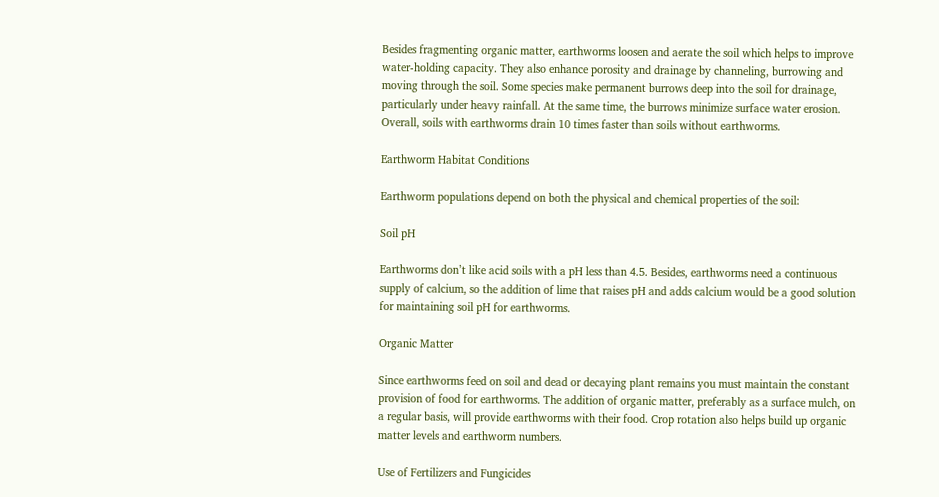Besides fragmenting organic matter, earthworms loosen and aerate the soil which helps to improve water-holding capacity. They also enhance porosity and drainage by channeling, burrowing and moving through the soil. Some species make permanent burrows deep into the soil for drainage, particularly under heavy rainfall. At the same time, the burrows minimize surface water erosion. Overall, soils with earthworms drain 10 times faster than soils without earthworms.

Earthworm Habitat Conditions

Earthworm populations depend on both the physical and chemical properties of the soil:

Soil pH

Earthworms don’t like acid soils with a pH less than 4.5. Besides, earthworms need a continuous supply of calcium, so the addition of lime that raises pH and adds calcium would be a good solution for maintaining soil pH for earthworms.

Organic Matter

Since earthworms feed on soil and dead or decaying plant remains you must maintain the constant provision of food for earthworms. The addition of organic matter, preferably as a surface mulch, on a regular basis, will provide earthworms with their food. Crop rotation also helps build up organic matter levels and earthworm numbers.

Use of Fertilizers and Fungicides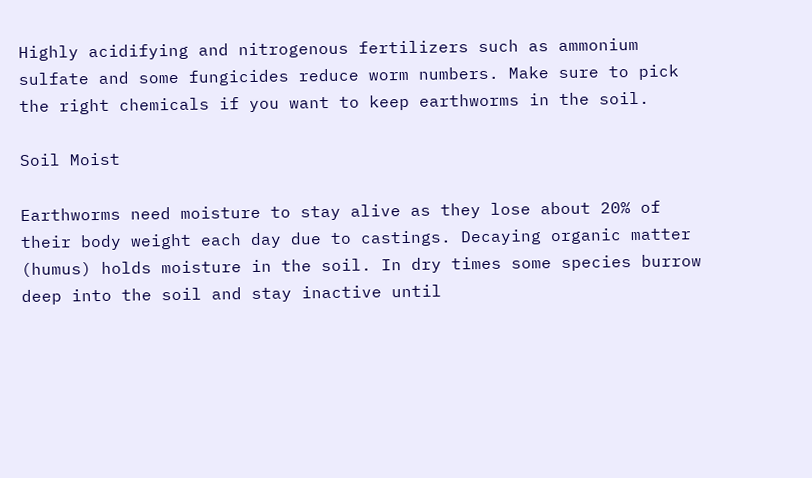Highly acidifying and nitrogenous fertilizers such as ammonium sulfate and some fungicides reduce worm numbers. Make sure to pick the right chemicals if you want to keep earthworms in the soil.

Soil Moist

Earthworms need moisture to stay alive as they lose about 20% of their body weight each day due to castings. Decaying organic matter (humus) holds moisture in the soil. In dry times some species burrow deep into the soil and stay inactive until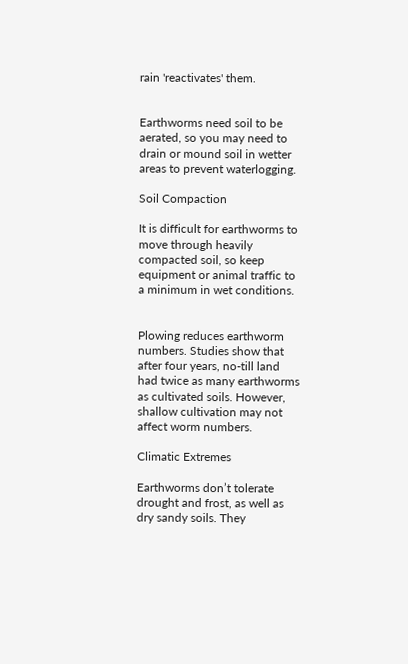rain 'reactivates' them.


Earthworms need soil to be aerated, so you may need to drain or mound soil in wetter areas to prevent waterlogging.

Soil Compaction

It is difficult for earthworms to move through heavily compacted soil, so keep equipment or animal traffic to a minimum in wet conditions.


Plowing reduces earthworm numbers. Studies show that after four years, no-till land had twice as many earthworms as cultivated soils. However, shallow cultivation may not affect worm numbers.

Climatic Extremes

Earthworms don’t tolerate drought and frost, as well as dry sandy soils. They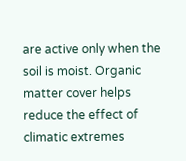are active only when the soil is moist. Organic matter cover helps reduce the effect of climatic extremes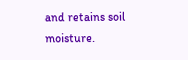and retains soil moisture.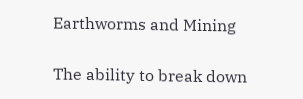Earthworms and Mining

The ability to break down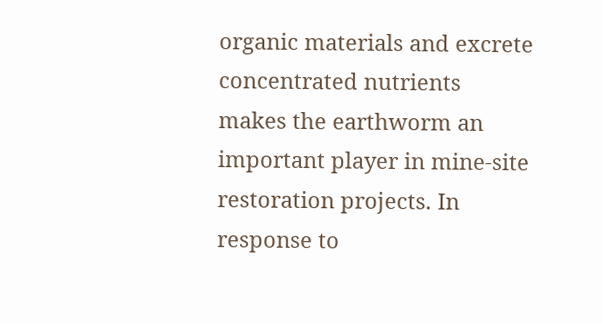organic materials and excrete concentrated nutrients makes the earthworm an important player in mine-site restoration projects. In response to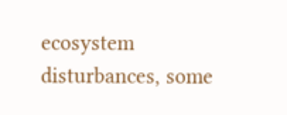ecosystem disturbances, some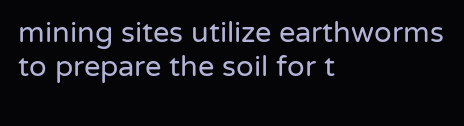mining sites utilize earthworms to prepare the soil for t